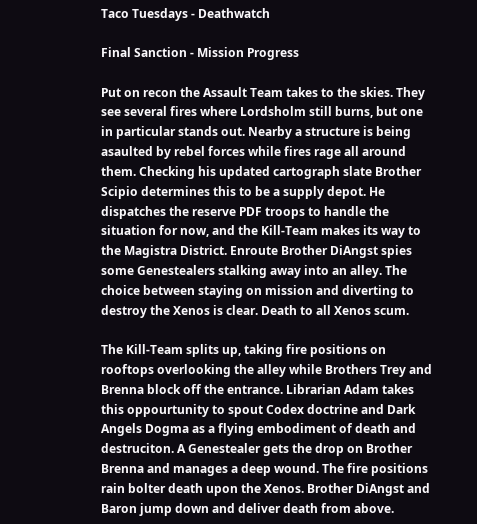Taco Tuesdays - Deathwatch

Final Sanction - Mission Progress

Put on recon the Assault Team takes to the skies. They see several fires where Lordsholm still burns, but one in particular stands out. Nearby a structure is being asaulted by rebel forces while fires rage all around them. Checking his updated cartograph slate Brother Scipio determines this to be a supply depot. He dispatches the reserve PDF troops to handle the situation for now, and the Kill-Team makes its way to the Magistra District. Enroute Brother DiAngst spies some Genestealers stalking away into an alley. The choice between staying on mission and diverting to destroy the Xenos is clear. Death to all Xenos scum.

The Kill-Team splits up, taking fire positions on rooftops overlooking the alley while Brothers Trey and Brenna block off the entrance. Librarian Adam takes this oppourtunity to spout Codex doctrine and Dark Angels Dogma as a flying embodiment of death and destruciton. A Genestealer gets the drop on Brother Brenna and manages a deep wound. The fire positions rain bolter death upon the Xenos. Brother DiAngst and Baron jump down and deliver death from above.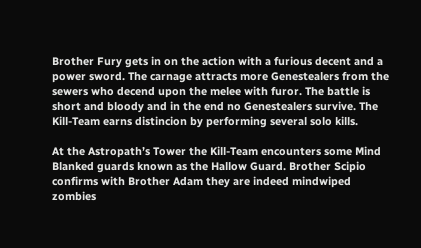Brother Fury gets in on the action with a furious decent and a power sword. The carnage attracts more Genestealers from the sewers who decend upon the melee with furor. The battle is short and bloody and in the end no Genestealers survive. The Kill-Team earns distincion by performing several solo kills.

At the Astropath’s Tower the Kill-Team encounters some Mind Blanked guards known as the Hallow Guard. Brother Scipio confirms with Brother Adam they are indeed mindwiped zombies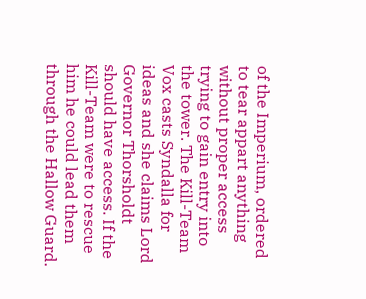of the Imperium, ordered to tear appart anything without proper access trying to gain entry into the tower. The Kill-Team Vox casts Syndalla for ideas and she claims Lord Governor Thorsholdt should have access. If the Kill-Team were to rescue him he could lead them through the Hallow Guard.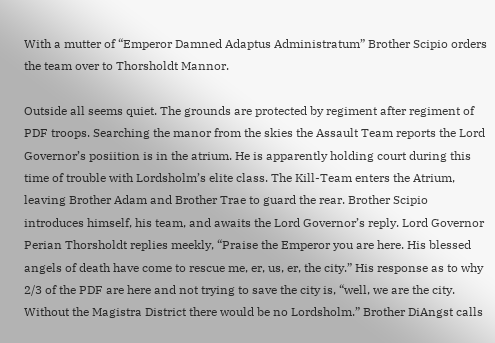With a mutter of “Emperor Damned Adaptus Administratum” Brother Scipio orders the team over to Thorsholdt Mannor.

Outside all seems quiet. The grounds are protected by regiment after regiment of PDF troops. Searching the manor from the skies the Assault Team reports the Lord Governor’s posiition is in the atrium. He is apparently holding court during this time of trouble with Lordsholm’s elite class. The Kill-Team enters the Atrium, leaving Brother Adam and Brother Trae to guard the rear. Brother Scipio introduces himself, his team, and awaits the Lord Governor’s reply. Lord Governor Perian Thorsholdt replies meekly, “Praise the Emperor you are here. His blessed angels of death have come to rescue me, er, us, er, the city.” His response as to why 2/3 of the PDF are here and not trying to save the city is, “well, we are the city. Without the Magistra District there would be no Lordsholm.” Brother DiAngst calls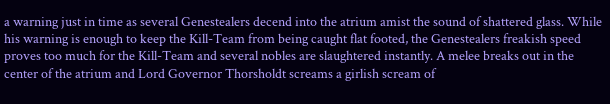a warning just in time as several Genestealers decend into the atrium amist the sound of shattered glass. While his warning is enough to keep the Kill-Team from being caught flat footed, the Genestealers freakish speed proves too much for the Kill-Team and several nobles are slaughtered instantly. A melee breaks out in the center of the atrium and Lord Governor Thorsholdt screams a girlish scream of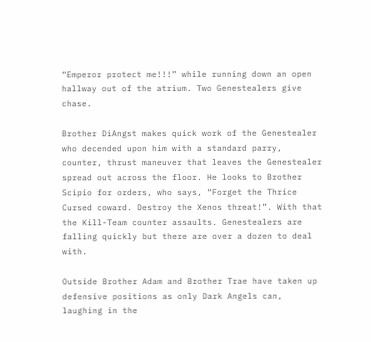“Emperor protect me!!!” while running down an open hallway out of the atrium. Two Genestealers give chase.

Brother DiAngst makes quick work of the Genestealer who decended upon him with a standard parry, counter, thrust maneuver that leaves the Genestealer spread out across the floor. He looks to Brother Scipio for orders, who says, “Forget the Thrice Cursed coward. Destroy the Xenos threat!”. With that the Kill-Team counter assaults. Genestealers are falling quickly but there are over a dozen to deal with.

Outside Brother Adam and Brother Trae have taken up defensive positions as only Dark Angels can, laughing in the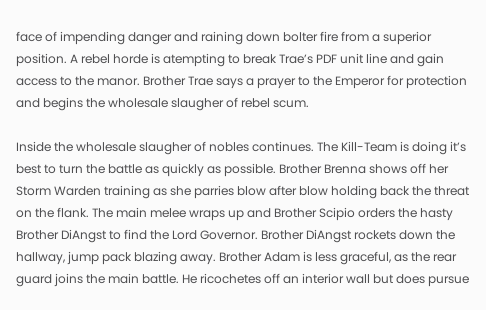face of impending danger and raining down bolter fire from a superior position. A rebel horde is atempting to break Trae’s PDF unit line and gain access to the manor. Brother Trae says a prayer to the Emperor for protection and begins the wholesale slaugher of rebel scum.

Inside the wholesale slaugher of nobles continues. The Kill-Team is doing it’s best to turn the battle as quickly as possible. Brother Brenna shows off her Storm Warden training as she parries blow after blow holding back the threat on the flank. The main melee wraps up and Brother Scipio orders the hasty Brother DiAngst to find the Lord Governor. Brother DiAngst rockets down the hallway, jump pack blazing away. Brother Adam is less graceful, as the rear guard joins the main battle. He ricochetes off an interior wall but does pursue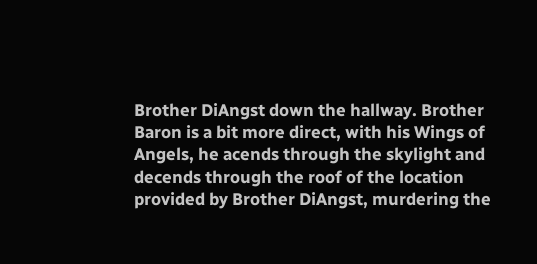Brother DiAngst down the hallway. Brother Baron is a bit more direct, with his Wings of Angels, he acends through the skylight and decends through the roof of the location provided by Brother DiAngst, murdering the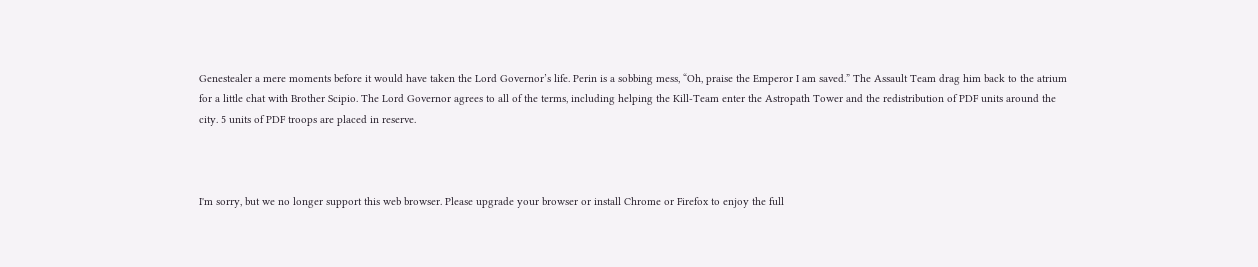Genestealer a mere moments before it would have taken the Lord Governor’s life. Perin is a sobbing mess, “Oh, praise the Emperor I am saved.” The Assault Team drag him back to the atrium for a little chat with Brother Scipio. The Lord Governor agrees to all of the terms, including helping the Kill-Team enter the Astropath Tower and the redistribution of PDF units around the city. 5 units of PDF troops are placed in reserve.



I'm sorry, but we no longer support this web browser. Please upgrade your browser or install Chrome or Firefox to enjoy the full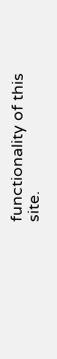functionality of this site.